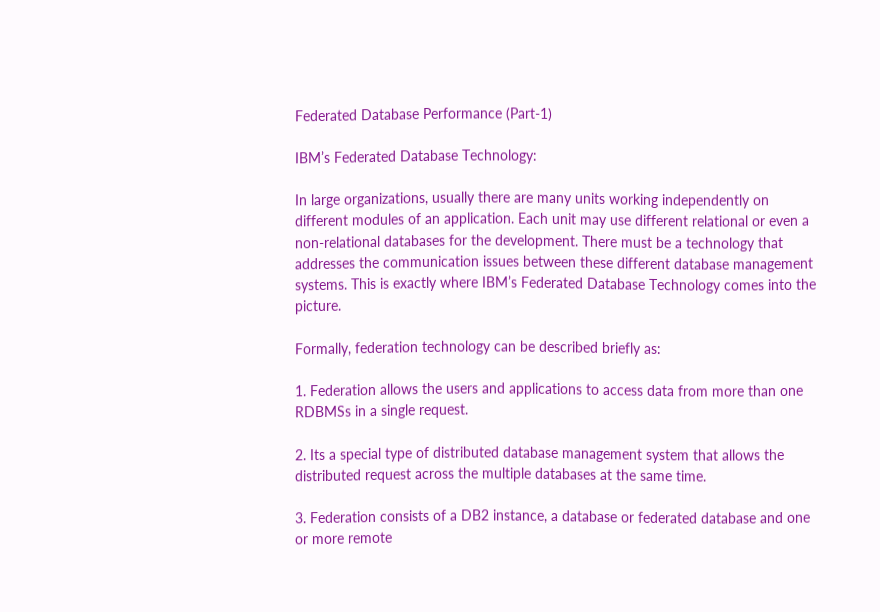Federated Database Performance (Part-1)

IBM’s Federated Database Technology:

In large organizations, usually there are many units working independently on different modules of an application. Each unit may use different relational or even a non-relational databases for the development. There must be a technology that addresses the communication issues between these different database management systems. This is exactly where IBM’s Federated Database Technology comes into the picture.

Formally, federation technology can be described briefly as:

1. Federation allows the users and applications to access data from more than one RDBMSs in a single request.

2. Its a special type of distributed database management system that allows the distributed request across the multiple databases at the same time.

3. Federation consists of a DB2 instance, a database or federated database and one or more remote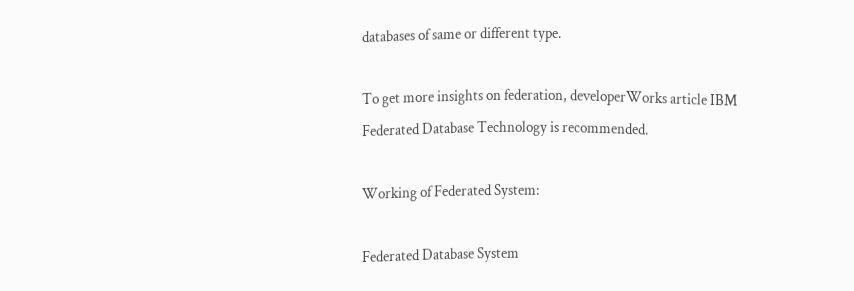databases of same or different type.

To get more insights on federation, developerWorks article IBM Federated Database Technology is recommended.

Working of Federated System:

Federated Database System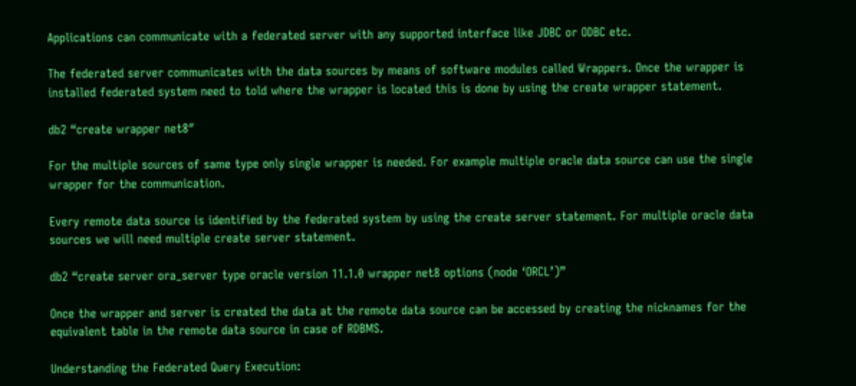Applications can communicate with a federated server with any supported interface like JDBC or ODBC etc.

The federated server communicates with the data sources by means of software modules called Wrappers. Once the wrapper is installed federated system need to told where the wrapper is located this is done by using the create wrapper statement.

db2 “create wrapper net8″

For the multiple sources of same type only single wrapper is needed. For example multiple oracle data source can use the single wrapper for the communication.

Every remote data source is identified by the federated system by using the create server statement. For multiple oracle data sources we will need multiple create server statement.

db2 “create server ora_server type oracle version 11.1.0 wrapper net8 options (node ‘ORCL’)”

Once the wrapper and server is created the data at the remote data source can be accessed by creating the nicknames for the equivalent table in the remote data source in case of RDBMS.

Understanding the Federated Query Execution: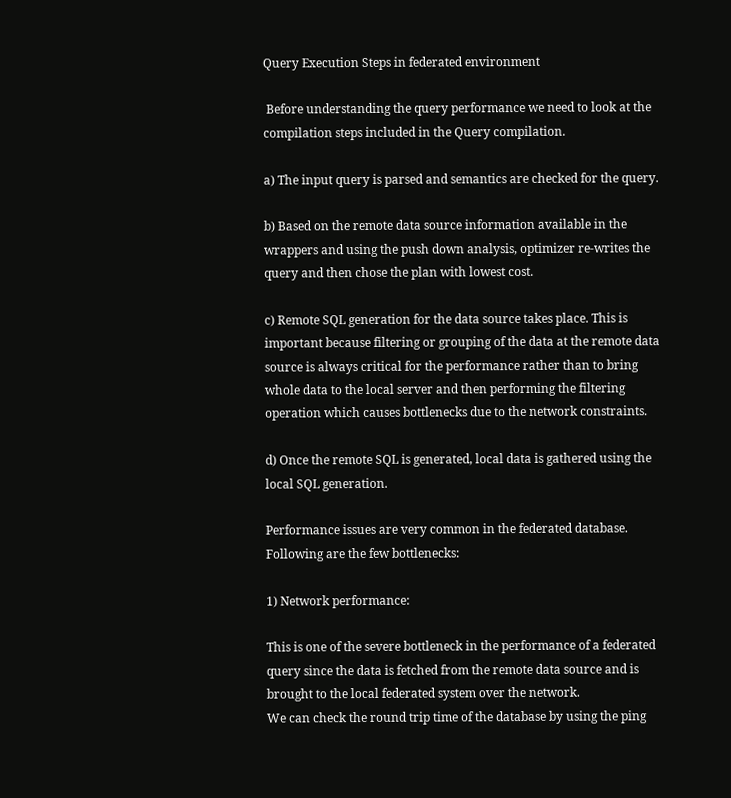Query Execution Steps in federated environment

 Before understanding the query performance we need to look at the compilation steps included in the Query compilation.

a) The input query is parsed and semantics are checked for the query.

b) Based on the remote data source information available in the wrappers and using the push down analysis, optimizer re-writes the query and then chose the plan with lowest cost.

c) Remote SQL generation for the data source takes place. This is important because filtering or grouping of the data at the remote data source is always critical for the performance rather than to bring whole data to the local server and then performing the filtering operation which causes bottlenecks due to the network constraints.

d) Once the remote SQL is generated, local data is gathered using the local SQL generation.

Performance issues are very common in the federated database. Following are the few bottlenecks:

1) Network performance:

This is one of the severe bottleneck in the performance of a federated query since the data is fetched from the remote data source and is brought to the local federated system over the network.
We can check the round trip time of the database by using the ping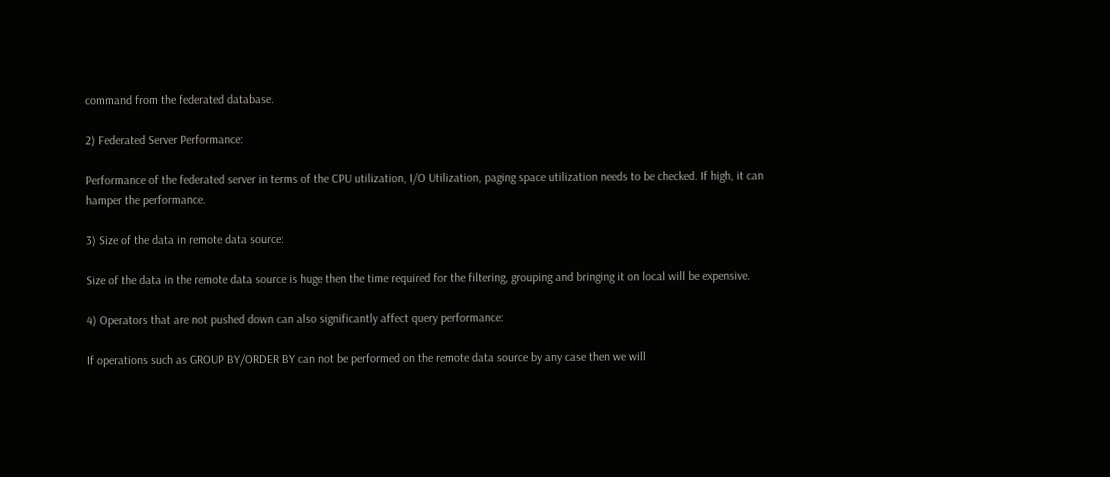command from the federated database.

2) Federated Server Performance:

Performance of the federated server in terms of the CPU utilization, I/O Utilization, paging space utilization needs to be checked. If high, it can hamper the performance.

3) Size of the data in remote data source:

Size of the data in the remote data source is huge then the time required for the filtering, grouping and bringing it on local will be expensive.

4) Operators that are not pushed down can also significantly affect query performance:

If operations such as GROUP BY/ORDER BY can not be performed on the remote data source by any case then we will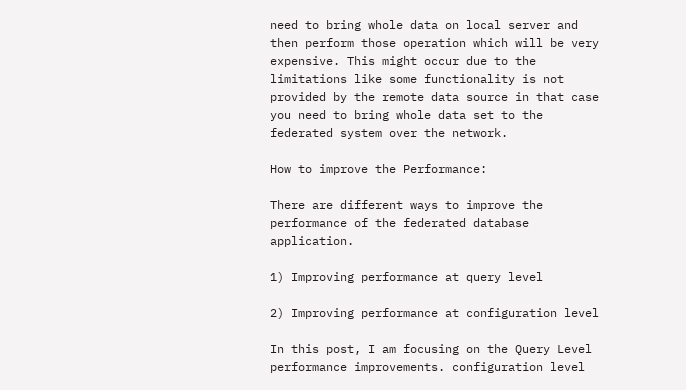need to bring whole data on local server and then perform those operation which will be very expensive. This might occur due to the limitations like some functionality is not provided by the remote data source in that case you need to bring whole data set to the federated system over the network.

How to improve the Performance:

There are different ways to improve the performance of the federated database application.

1) Improving performance at query level

2) Improving performance at configuration level

In this post, I am focusing on the Query Level performance improvements. configuration level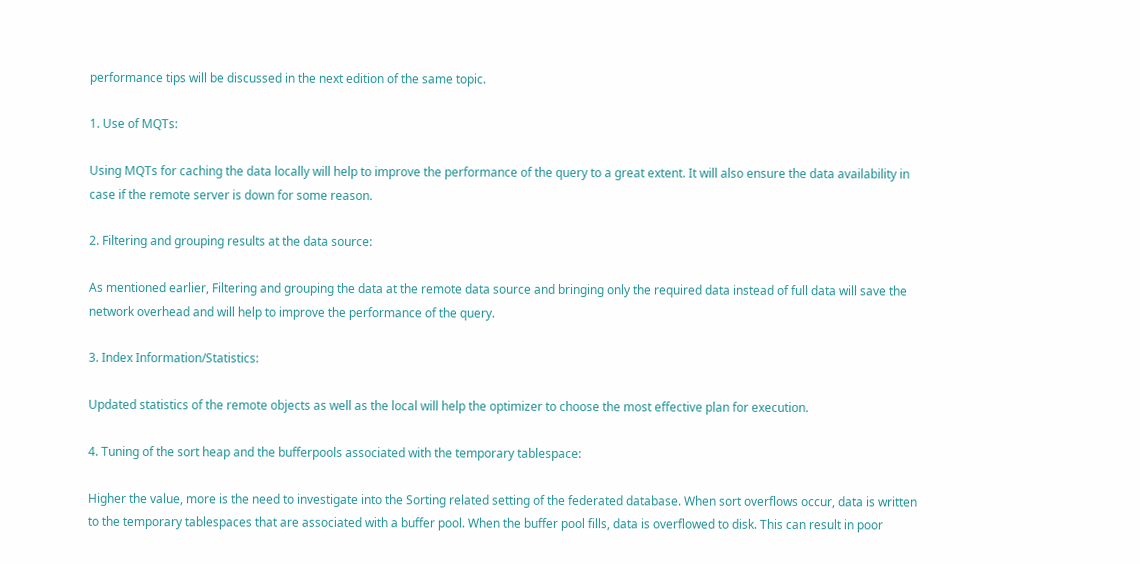performance tips will be discussed in the next edition of the same topic.

1. Use of MQTs:

Using MQTs for caching the data locally will help to improve the performance of the query to a great extent. It will also ensure the data availability in case if the remote server is down for some reason.

2. Filtering and grouping results at the data source:

As mentioned earlier, Filtering and grouping the data at the remote data source and bringing only the required data instead of full data will save the network overhead and will help to improve the performance of the query.

3. Index Information/Statistics:

Updated statistics of the remote objects as well as the local will help the optimizer to choose the most effective plan for execution.

4. Tuning of the sort heap and the bufferpools associated with the temporary tablespace:

Higher the value, more is the need to investigate into the Sorting related setting of the federated database. When sort overflows occur, data is written to the temporary tablespaces that are associated with a buffer pool. When the buffer pool fills, data is overflowed to disk. This can result in poor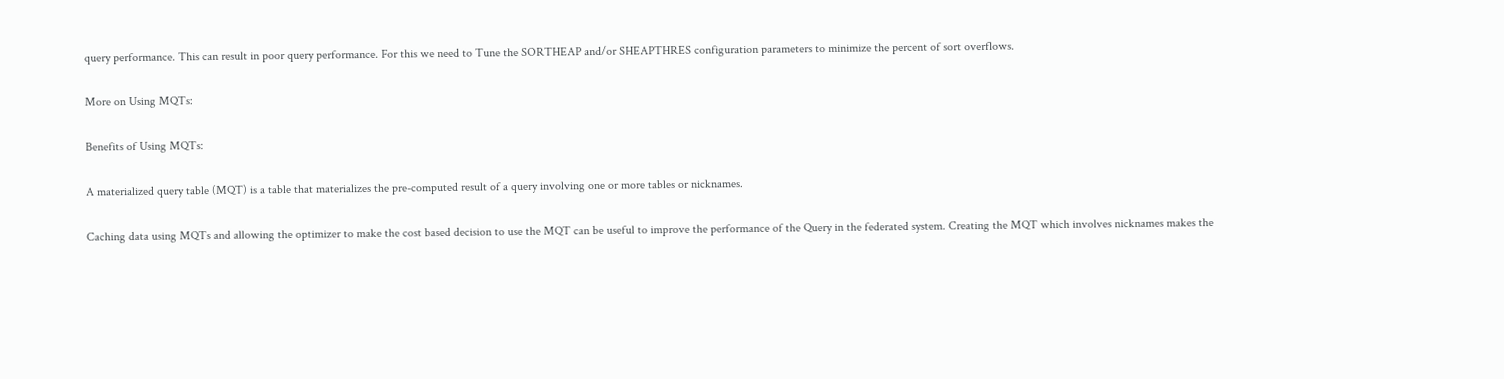query performance. This can result in poor query performance. For this we need to Tune the SORTHEAP and/or SHEAPTHRES configuration parameters to minimize the percent of sort overflows.

More on Using MQTs:

Benefits of Using MQTs:

A materialized query table (MQT) is a table that materializes the pre-computed result of a query involving one or more tables or nicknames.

Caching data using MQTs and allowing the optimizer to make the cost based decision to use the MQT can be useful to improve the performance of the Query in the federated system. Creating the MQT which involves nicknames makes the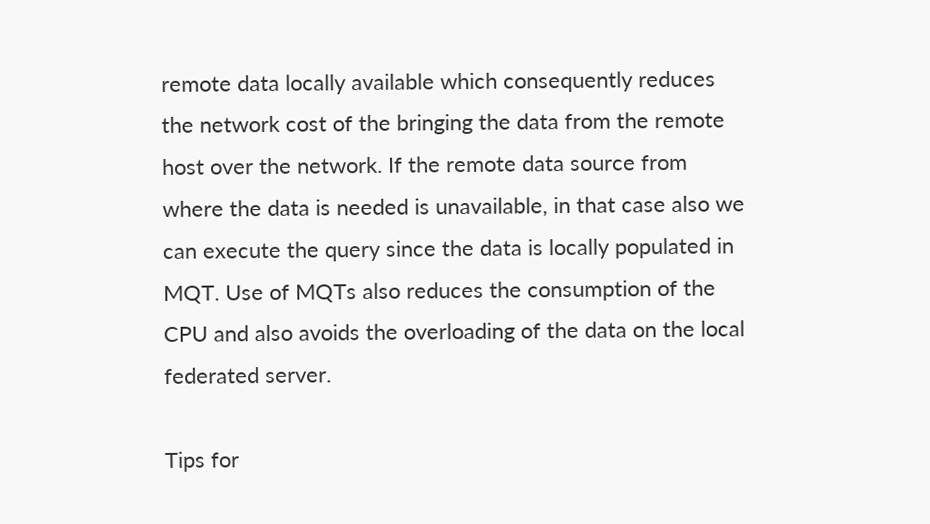remote data locally available which consequently reduces the network cost of the bringing the data from the remote host over the network. If the remote data source from where the data is needed is unavailable, in that case also we can execute the query since the data is locally populated in MQT. Use of MQTs also reduces the consumption of the CPU and also avoids the overloading of the data on the local federated server.

Tips for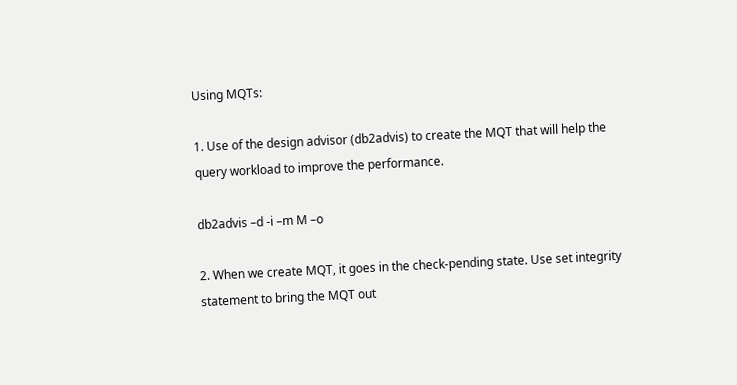Using MQTs:

1. Use of the design advisor (db2advis) to create the MQT that will help the query workload to improve the performance.

db2advis –d -i –m M –o

2. When we create MQT, it goes in the check-pending state. Use set integrity statement to bring the MQT out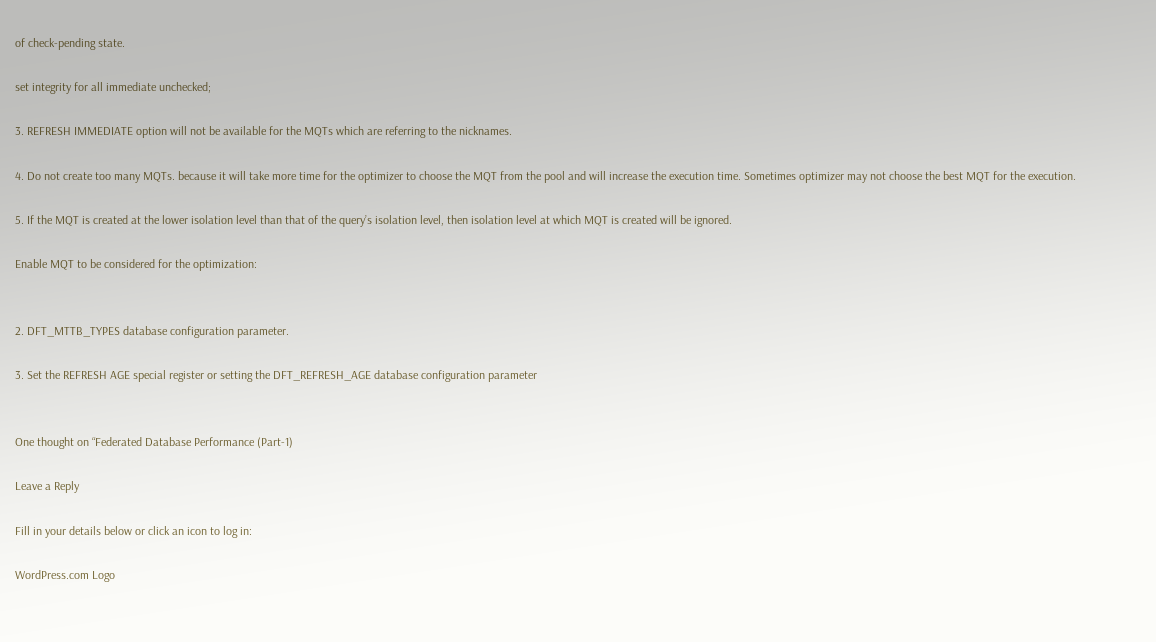of check-pending state.

set integrity for all immediate unchecked;

3. REFRESH IMMEDIATE option will not be available for the MQTs which are referring to the nicknames.

4. Do not create too many MQTs. because it will take more time for the optimizer to choose the MQT from the pool and will increase the execution time. Sometimes optimizer may not choose the best MQT for the execution.

5. If the MQT is created at the lower isolation level than that of the query’s isolation level, then isolation level at which MQT is created will be ignored.

Enable MQT to be considered for the optimization:


2. DFT_MTTB_TYPES database configuration parameter.

3. Set the REFRESH AGE special register or setting the DFT_REFRESH_AGE database configuration parameter


One thought on “Federated Database Performance (Part-1)

Leave a Reply

Fill in your details below or click an icon to log in:

WordPress.com Logo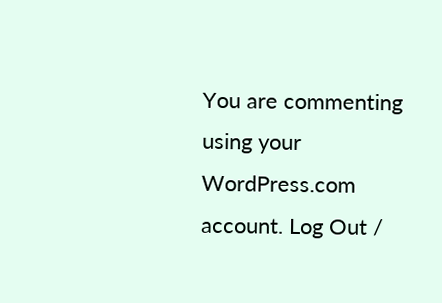You are commenting using your WordPress.com account. Log Out /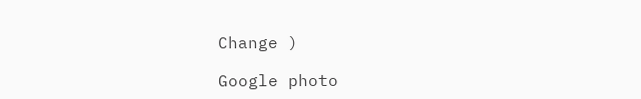Change )

Google photo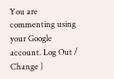You are commenting using your Google account. Log Out /  Change )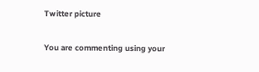Twitter picture

You are commenting using your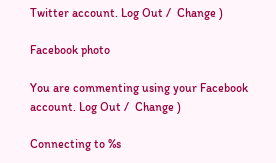Twitter account. Log Out /  Change )

Facebook photo

You are commenting using your Facebook account. Log Out /  Change )

Connecting to %s